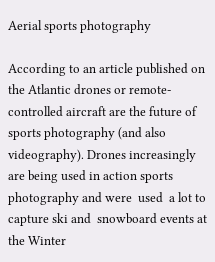Aerial sports photography

According to an article published on the Atlantic drones or remote-controlled aircraft are the future of sports photography (and also videography). Drones increasingly are being used in action sports  photography and were  used  a lot to capture ski and  snowboard events at the Winter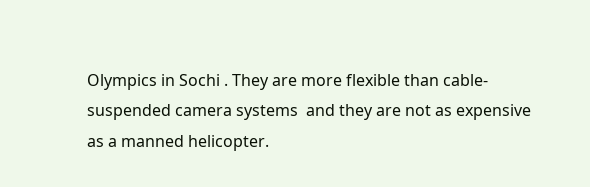Olympics in Sochi . They are more flexible than cable-suspended camera systems  and they are not as expensive as a manned helicopter.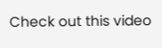Check out this video